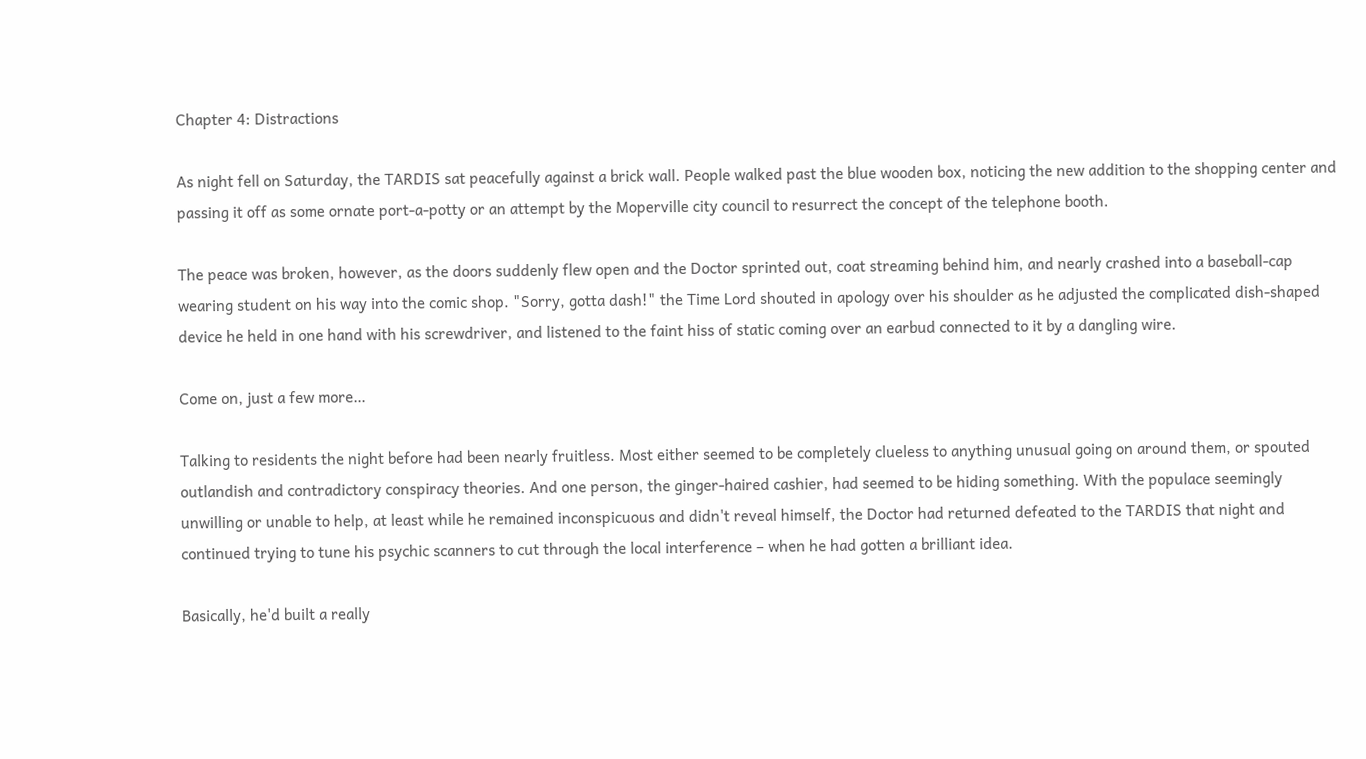Chapter 4: Distractions

As night fell on Saturday, the TARDIS sat peacefully against a brick wall. People walked past the blue wooden box, noticing the new addition to the shopping center and passing it off as some ornate port-a-potty or an attempt by the Moperville city council to resurrect the concept of the telephone booth.

The peace was broken, however, as the doors suddenly flew open and the Doctor sprinted out, coat streaming behind him, and nearly crashed into a baseball-cap wearing student on his way into the comic shop. "Sorry, gotta dash!" the Time Lord shouted in apology over his shoulder as he adjusted the complicated dish-shaped device he held in one hand with his screwdriver, and listened to the faint hiss of static coming over an earbud connected to it by a dangling wire.

Come on, just a few more…

Talking to residents the night before had been nearly fruitless. Most either seemed to be completely clueless to anything unusual going on around them, or spouted outlandish and contradictory conspiracy theories. And one person, the ginger-haired cashier, had seemed to be hiding something. With the populace seemingly unwilling or unable to help, at least while he remained inconspicuous and didn't reveal himself, the Doctor had returned defeated to the TARDIS that night and continued trying to tune his psychic scanners to cut through the local interference – when he had gotten a brilliant idea.

Basically, he'd built a really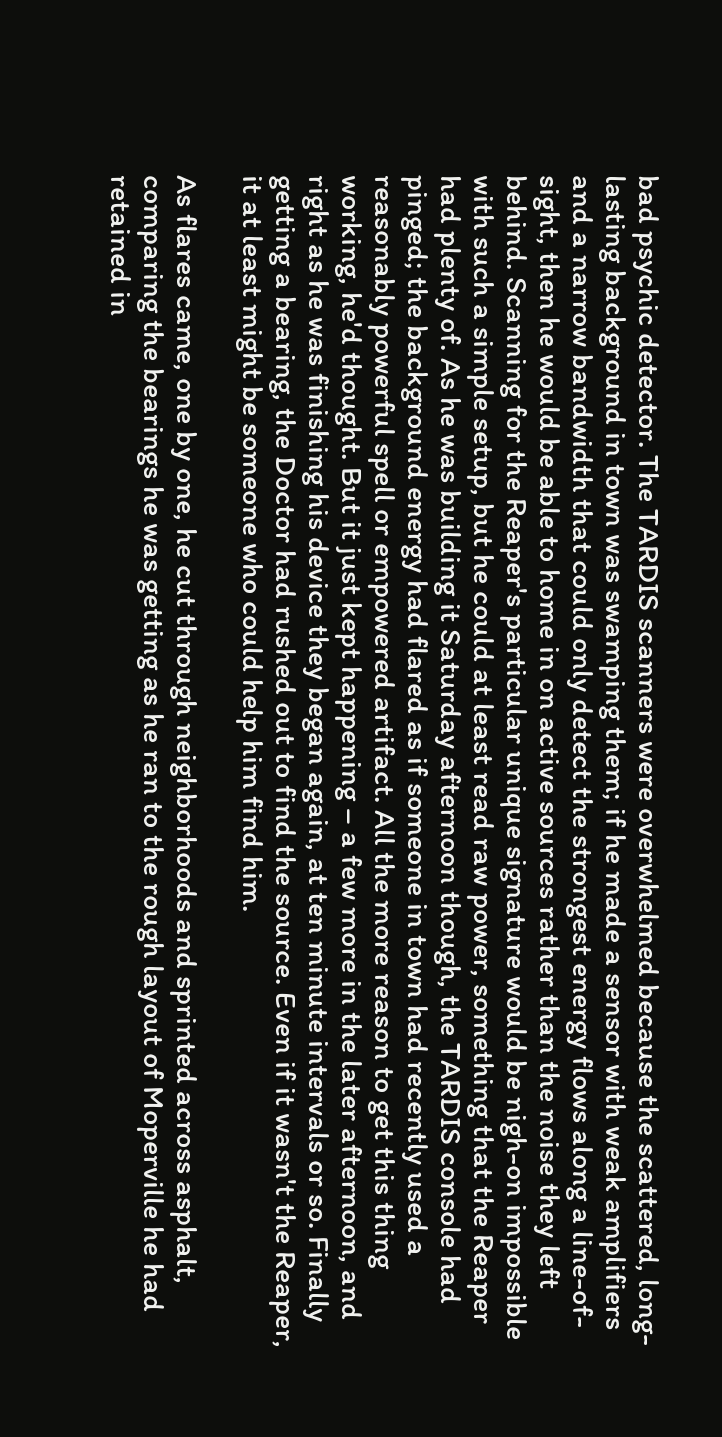bad psychic detector. The TARDIS scanners were overwhelmed because the scattered, long-lasting background in town was swamping them; if he made a sensor with weak amplifiers and a narrow bandwidth that could only detect the strongest energy flows along a line-of-sight, then he would be able to home in on active sources rather than the noise they left behind. Scanning for the Reaper's particular unique signature would be nigh-on impossible with such a simple setup, but he could at least read raw power, something that the Reaper had plenty of. As he was building it Saturday afternoon though, the TARDIS console had pinged; the background energy had flared as if someone in town had recently used a reasonably powerful spell or empowered artifact. All the more reason to get this thing working, he'd thought. But it just kept happening – a few more in the later afternoon, and right as he was finishing his device they began again, at ten minute intervals or so. Finally getting a bearing, the Doctor had rushed out to find the source. Even if it wasn't the Reaper, it at least might be someone who could help him find him.

As flares came, one by one, he cut through neighborhoods and sprinted across asphalt, comparing the bearings he was getting as he ran to the rough layout of Moperville he had retained in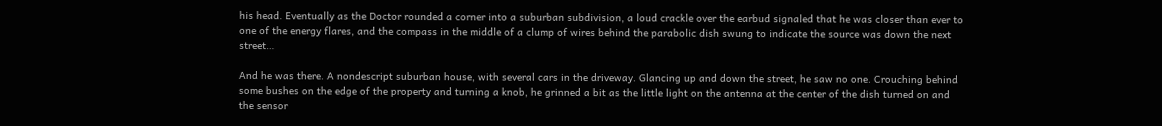his head. Eventually as the Doctor rounded a corner into a suburban subdivision, a loud crackle over the earbud signaled that he was closer than ever to one of the energy flares, and the compass in the middle of a clump of wires behind the parabolic dish swung to indicate the source was down the next street…

And he was there. A nondescript suburban house, with several cars in the driveway. Glancing up and down the street, he saw no one. Crouching behind some bushes on the edge of the property and turning a knob, he grinned a bit as the little light on the antenna at the center of the dish turned on and the sensor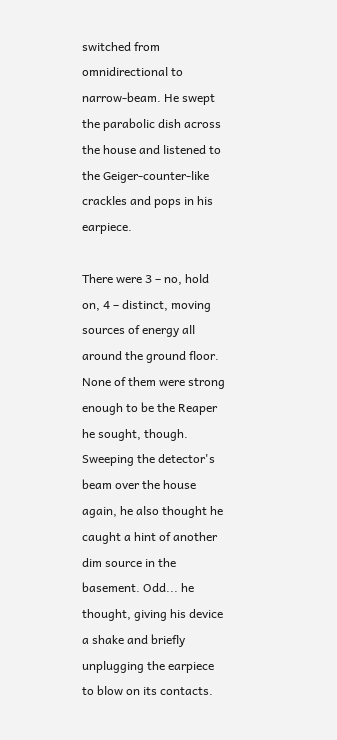switched from omnidirectional to narrow-beam. He swept the parabolic dish across the house and listened to the Geiger-counter-like crackles and pops in his earpiece.

There were 3 – no, hold on, 4 – distinct, moving sources of energy all around the ground floor. None of them were strong enough to be the Reaper he sought, though. Sweeping the detector's beam over the house again, he also thought he caught a hint of another dim source in the basement. Odd... he thought, giving his device a shake and briefly unplugging the earpiece to blow on its contacts.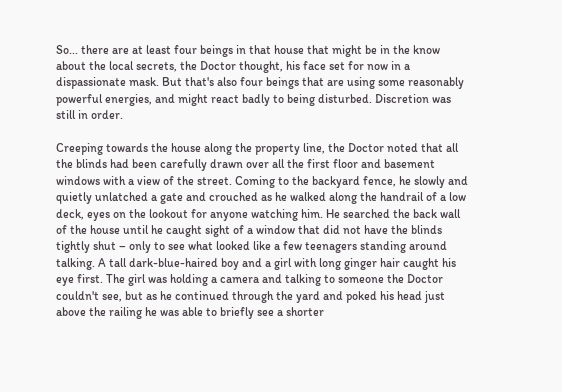So... there are at least four beings in that house that might be in the know about the local secrets, the Doctor thought, his face set for now in a dispassionate mask. But that's also four beings that are using some reasonably powerful energies, and might react badly to being disturbed. Discretion was still in order.

Creeping towards the house along the property line, the Doctor noted that all the blinds had been carefully drawn over all the first floor and basement windows with a view of the street. Coming to the backyard fence, he slowly and quietly unlatched a gate and crouched as he walked along the handrail of a low deck, eyes on the lookout for anyone watching him. He searched the back wall of the house until he caught sight of a window that did not have the blinds tightly shut – only to see what looked like a few teenagers standing around talking. A tall dark-blue-haired boy and a girl with long ginger hair caught his eye first. The girl was holding a camera and talking to someone the Doctor couldn't see, but as he continued through the yard and poked his head just above the railing he was able to briefly see a shorter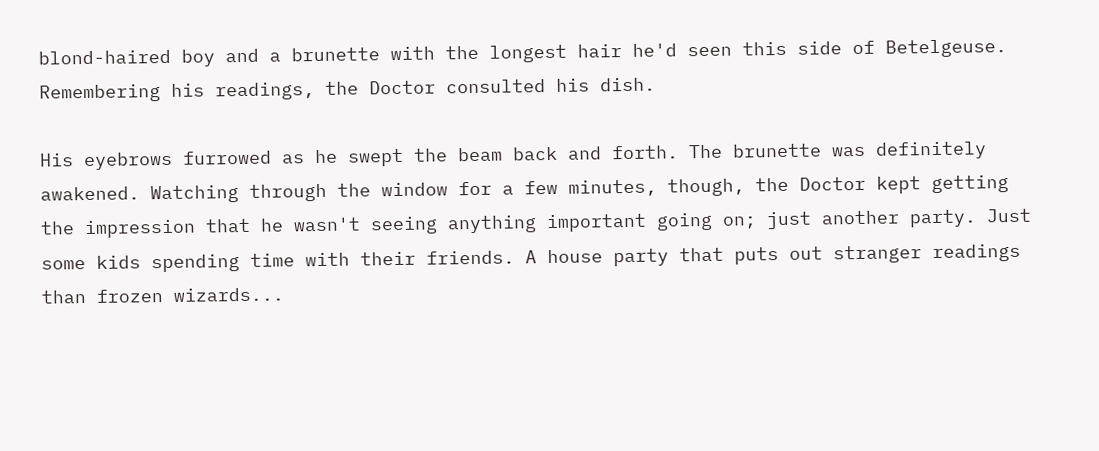blond-haired boy and a brunette with the longest hair he'd seen this side of Betelgeuse. Remembering his readings, the Doctor consulted his dish.

His eyebrows furrowed as he swept the beam back and forth. The brunette was definitely awakened. Watching through the window for a few minutes, though, the Doctor kept getting the impression that he wasn't seeing anything important going on; just another party. Just some kids spending time with their friends. A house party that puts out stranger readings than frozen wizards...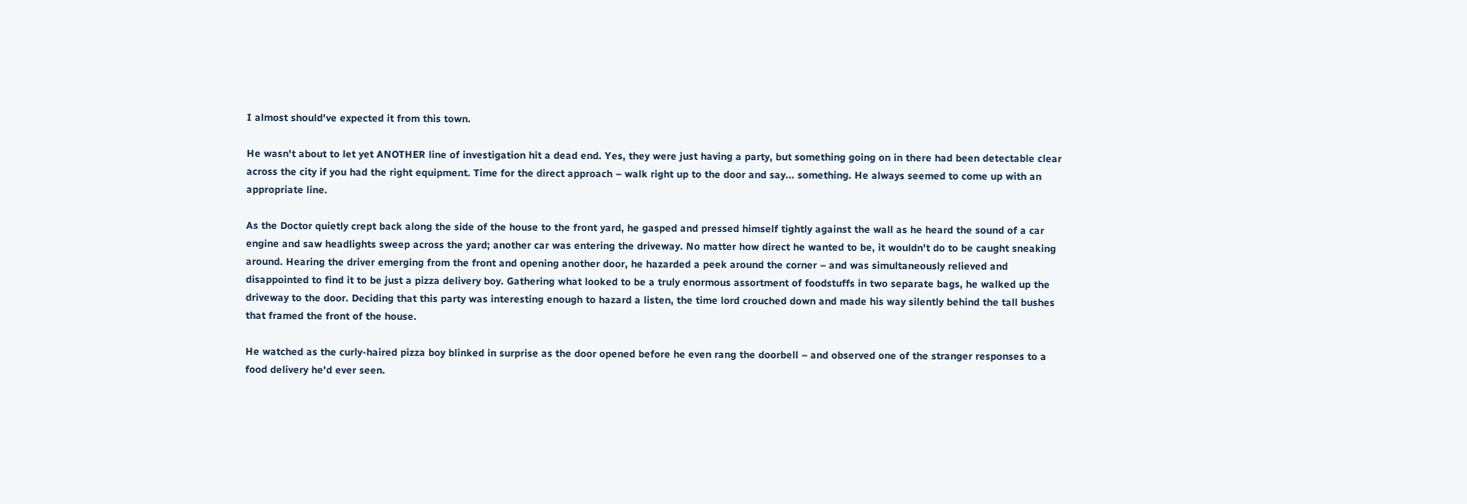I almost should've expected it from this town.

He wasn't about to let yet ANOTHER line of investigation hit a dead end. Yes, they were just having a party, but something going on in there had been detectable clear across the city if you had the right equipment. Time for the direct approach – walk right up to the door and say... something. He always seemed to come up with an appropriate line.

As the Doctor quietly crept back along the side of the house to the front yard, he gasped and pressed himself tightly against the wall as he heard the sound of a car engine and saw headlights sweep across the yard; another car was entering the driveway. No matter how direct he wanted to be, it wouldn't do to be caught sneaking around. Hearing the driver emerging from the front and opening another door, he hazarded a peek around the corner – and was simultaneously relieved and disappointed to find it to be just a pizza delivery boy. Gathering what looked to be a truly enormous assortment of foodstuffs in two separate bags, he walked up the driveway to the door. Deciding that this party was interesting enough to hazard a listen, the time lord crouched down and made his way silently behind the tall bushes that framed the front of the house.

He watched as the curly-haired pizza boy blinked in surprise as the door opened before he even rang the doorbell – and observed one of the stranger responses to a food delivery he'd ever seen.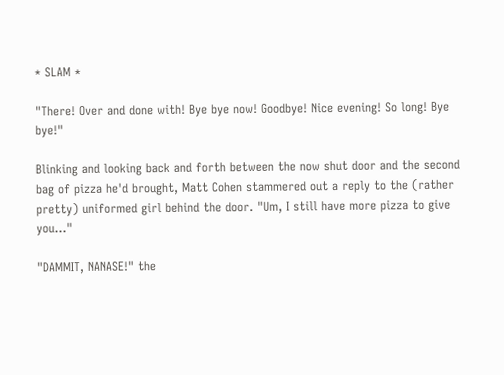* SLAM *

"There! Over and done with! Bye bye now! Goodbye! Nice evening! So long! Bye bye!"

Blinking and looking back and forth between the now shut door and the second bag of pizza he'd brought, Matt Cohen stammered out a reply to the (rather pretty) uniformed girl behind the door. "Um, I still have more pizza to give you..."

"DAMMIT, NANASE!" the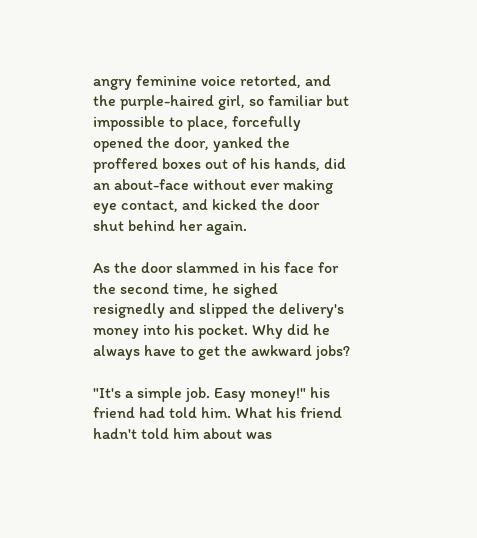angry feminine voice retorted, and the purple-haired girl, so familiar but impossible to place, forcefully opened the door, yanked the proffered boxes out of his hands, did an about-face without ever making eye contact, and kicked the door shut behind her again.

As the door slammed in his face for the second time, he sighed resignedly and slipped the delivery's money into his pocket. Why did he always have to get the awkward jobs?

"It's a simple job. Easy money!" his friend had told him. What his friend hadn't told him about was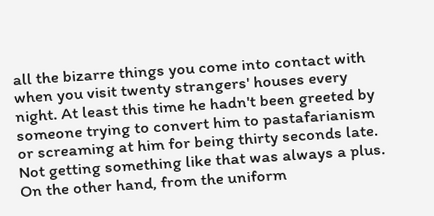all the bizarre things you come into contact with when you visit twenty strangers' houses every night. At least this time he hadn't been greeted by someone trying to convert him to pastafarianism or screaming at him for being thirty seconds late. Not getting something like that was always a plus. On the other hand, from the uniform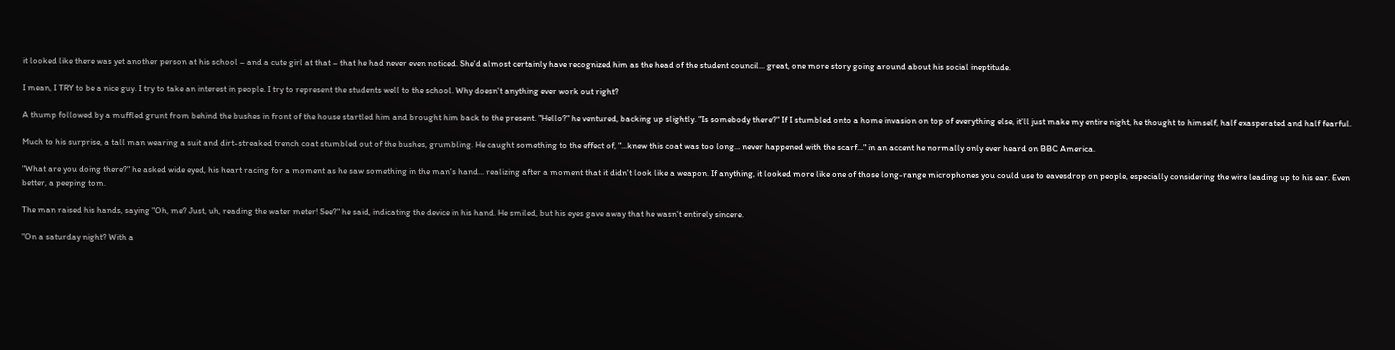it looked like there was yet another person at his school – and a cute girl at that – that he had never even noticed. She'd almost certainly have recognized him as the head of the student council... great, one more story going around about his social ineptitude.

I mean, I TRY to be a nice guy. I try to take an interest in people. I try to represent the students well to the school. Why doesn't anything ever work out right?

A thump followed by a muffled grunt from behind the bushes in front of the house startled him and brought him back to the present. "Hello?" he ventured, backing up slightly. "Is somebody there?" If I stumbled onto a home invasion on top of everything else, it'll just make my entire night, he thought to himself, half exasperated and half fearful.

Much to his surprise, a tall man wearing a suit and dirt-streaked trench coat stumbled out of the bushes, grumbling. He caught something to the effect of, "...knew this coat was too long... never happened with the scarf..." in an accent he normally only ever heard on BBC America.

"What are you doing there?" he asked wide eyed, his heart racing for a moment as he saw something in the man's hand... realizing after a moment that it didn't look like a weapon. If anything, it looked more like one of those long-range microphones you could use to eavesdrop on people, especially considering the wire leading up to his ear. Even better, a peeping tom.

The man raised his hands, saying "Oh, me? Just, uh, reading the water meter! See?" he said, indicating the device in his hand. He smiled, but his eyes gave away that he wasn't entirely sincere.

"On a saturday night? With a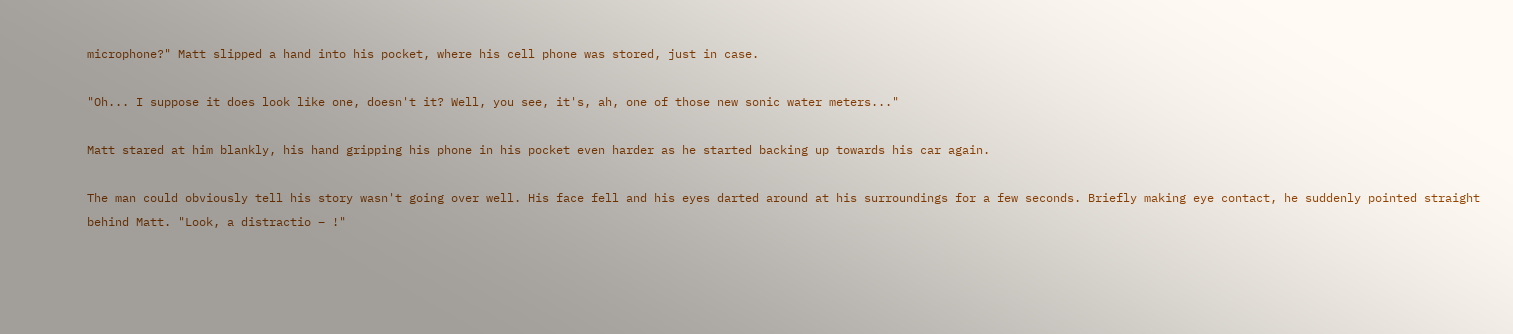microphone?" Matt slipped a hand into his pocket, where his cell phone was stored, just in case.

"Oh... I suppose it does look like one, doesn't it? Well, you see, it's, ah, one of those new sonic water meters..."

Matt stared at him blankly, his hand gripping his phone in his pocket even harder as he started backing up towards his car again.

The man could obviously tell his story wasn't going over well. His face fell and his eyes darted around at his surroundings for a few seconds. Briefly making eye contact, he suddenly pointed straight behind Matt. "Look, a distractio – !"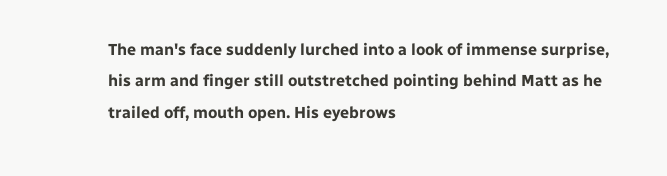The man's face suddenly lurched into a look of immense surprise, his arm and finger still outstretched pointing behind Matt as he trailed off, mouth open. His eyebrows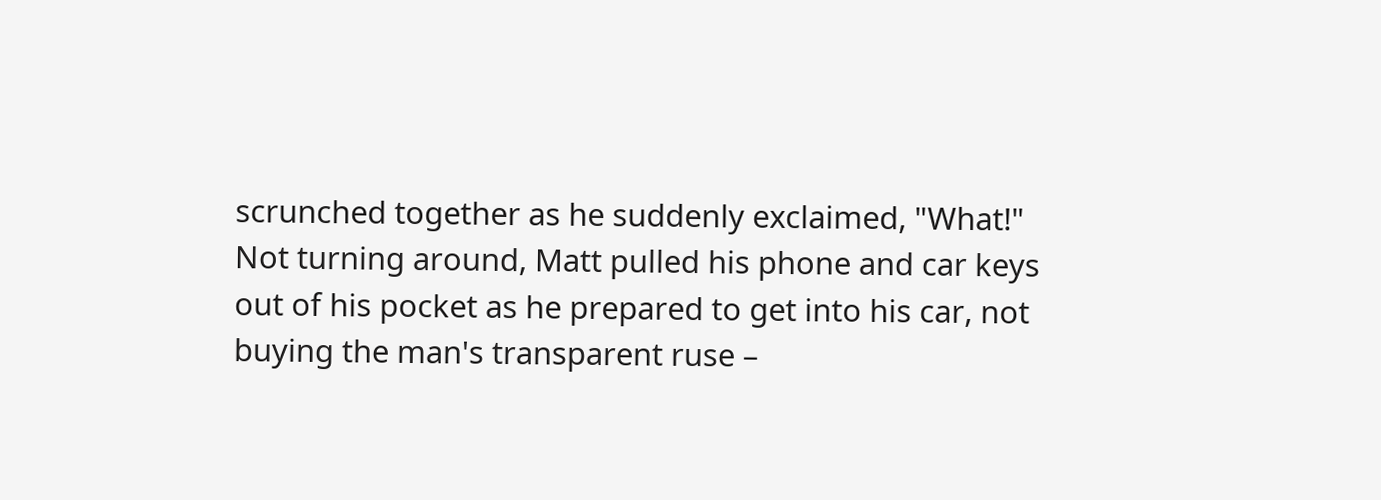scrunched together as he suddenly exclaimed, "What!" Not turning around, Matt pulled his phone and car keys out of his pocket as he prepared to get into his car, not buying the man's transparent ruse –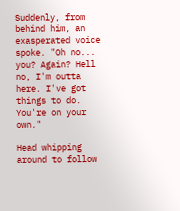Suddenly, from behind him, an exasperated voice spoke. "Oh no... you? Again? Hell no, I'm outta here. I've got things to do. You're on your own."

Head whipping around to follow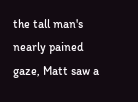the tall man's nearly pained gaze, Matt saw a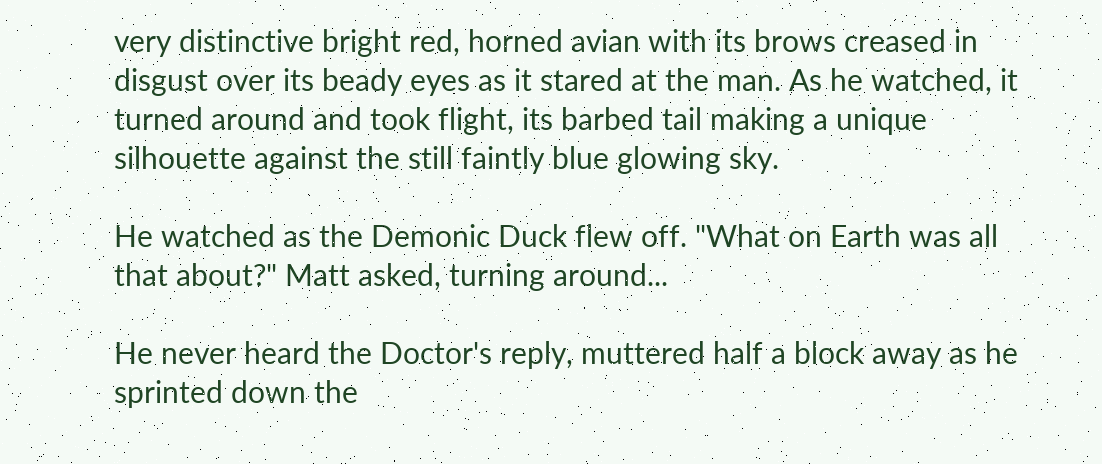very distinctive bright red, horned avian with its brows creased in disgust over its beady eyes as it stared at the man. As he watched, it turned around and took flight, its barbed tail making a unique silhouette against the still faintly blue glowing sky.

He watched as the Demonic Duck flew off. "What on Earth was all that about?" Matt asked, turning around...

He never heard the Doctor's reply, muttered half a block away as he sprinted down the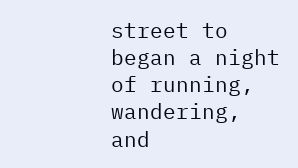street to began a night of running, wandering, and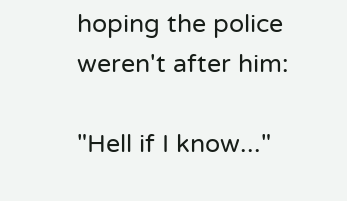hoping the police weren't after him:

"Hell if I know..."